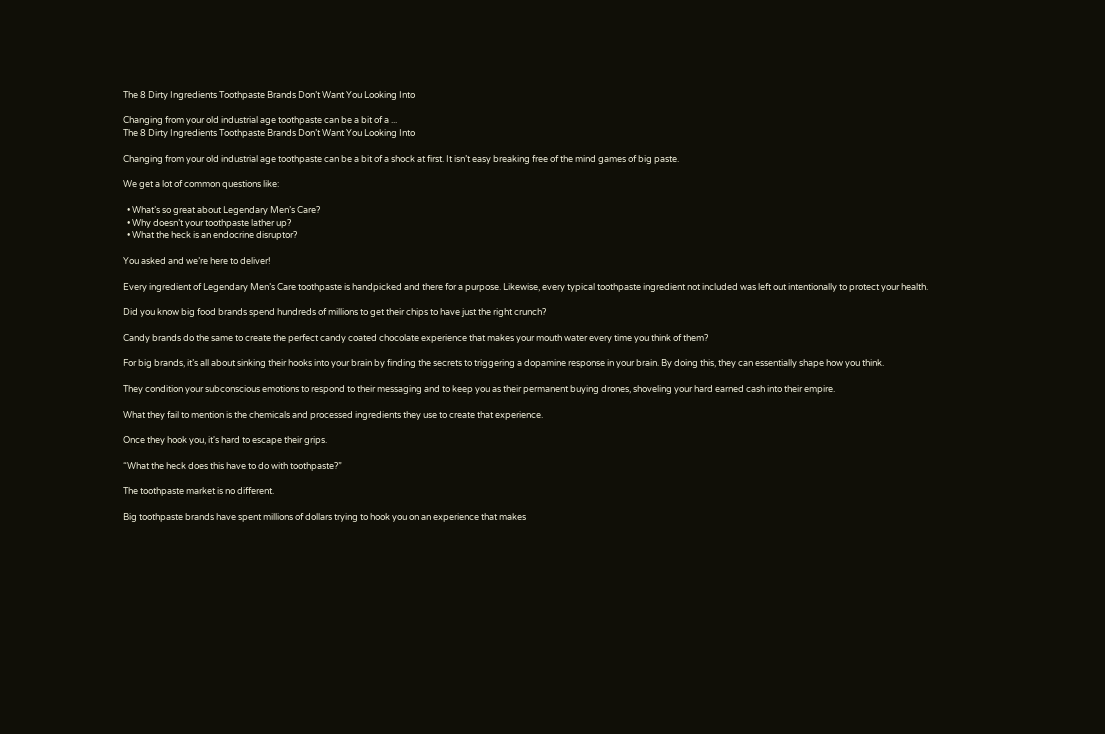The 8 Dirty Ingredients Toothpaste Brands Don’t Want You Looking Into

Changing from your old industrial age toothpaste can be a bit of a ...
The 8 Dirty Ingredients Toothpaste Brands Don’t Want You Looking Into

Changing from your old industrial age toothpaste can be a bit of a shock at first. It isn’t easy breaking free of the mind games of big paste.

We get a lot of common questions like:

  • What’s so great about Legendary Men’s Care?
  • Why doesn’t your toothpaste lather up?
  • What the heck is an endocrine disruptor?

You asked and we’re here to deliver!

Every ingredient of Legendary Men’s Care toothpaste is handpicked and there for a purpose. Likewise, every typical toothpaste ingredient not included was left out intentionally to protect your health.

Did you know big food brands spend hundreds of millions to get their chips to have just the right crunch?

Candy brands do the same to create the perfect candy coated chocolate experience that makes your mouth water every time you think of them?

For big brands, it’s all about sinking their hooks into your brain by finding the secrets to triggering a dopamine response in your brain. By doing this, they can essentially shape how you think.

They condition your subconscious emotions to respond to their messaging and to keep you as their permanent buying drones, shoveling your hard earned cash into their empire.

What they fail to mention is the chemicals and processed ingredients they use to create that experience.

Once they hook you, it's hard to escape their grips.

“What the heck does this have to do with toothpaste?”

The toothpaste market is no different.

Big toothpaste brands have spent millions of dollars trying to hook you on an experience that makes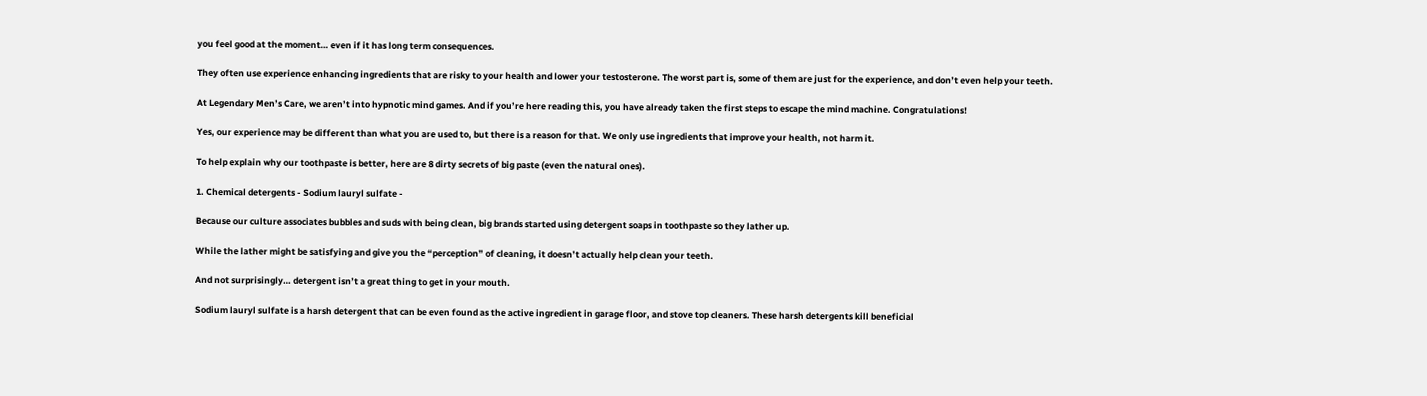you feel good at the moment… even if it has long term consequences.

They often use experience enhancing ingredients that are risky to your health and lower your testosterone. The worst part is, some of them are just for the experience, and don’t even help your teeth.

At Legendary Men’s Care, we aren’t into hypnotic mind games. And if you’re here reading this, you have already taken the first steps to escape the mind machine. Congratulations!

Yes, our experience may be different than what you are used to, but there is a reason for that. We only use ingredients that improve your health, not harm it.

To help explain why our toothpaste is better, here are 8 dirty secrets of big paste (even the natural ones).

1. Chemical detergents - Sodium lauryl sulfate -

Because our culture associates bubbles and suds with being clean, big brands started using detergent soaps in toothpaste so they lather up.

While the lather might be satisfying and give you the “perception” of cleaning, it doesn’t actually help clean your teeth.

And not surprisingly… detergent isn’t a great thing to get in your mouth.

Sodium lauryl sulfate is a harsh detergent that can be even found as the active ingredient in garage floor, and stove top cleaners. These harsh detergents kill beneficial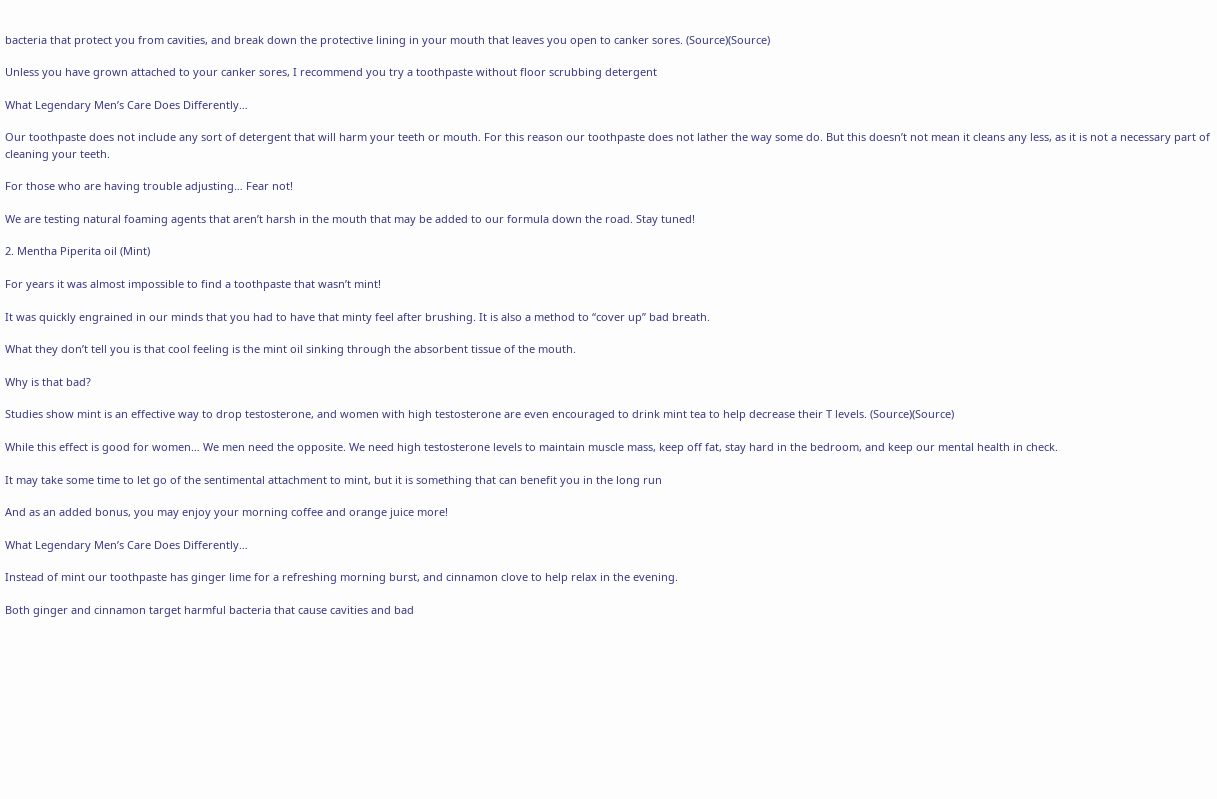bacteria that protect you from cavities, and break down the protective lining in your mouth that leaves you open to canker sores. (Source)(Source)

Unless you have grown attached to your canker sores, I recommend you try a toothpaste without floor scrubbing detergent

What Legendary Men’s Care Does Differently…

Our toothpaste does not include any sort of detergent that will harm your teeth or mouth. For this reason our toothpaste does not lather the way some do. But this doesn’t not mean it cleans any less, as it is not a necessary part of cleaning your teeth.

For those who are having trouble adjusting… Fear not!

We are testing natural foaming agents that aren’t harsh in the mouth that may be added to our formula down the road. Stay tuned!

2. Mentha Piperita oil (Mint)

For years it was almost impossible to find a toothpaste that wasn’t mint!

It was quickly engrained in our minds that you had to have that minty feel after brushing. It is also a method to “cover up” bad breath.

What they don’t tell you is that cool feeling is the mint oil sinking through the absorbent tissue of the mouth.

Why is that bad?

Studies show mint is an effective way to drop testosterone, and women with high testosterone are even encouraged to drink mint tea to help decrease their T levels. (Source)(Source)

While this effect is good for women… We men need the opposite. We need high testosterone levels to maintain muscle mass, keep off fat, stay hard in the bedroom, and keep our mental health in check.

It may take some time to let go of the sentimental attachment to mint, but it is something that can benefit you in the long run

And as an added bonus, you may enjoy your morning coffee and orange juice more!

What Legendary Men’s Care Does Differently…

Instead of mint our toothpaste has ginger lime for a refreshing morning burst, and cinnamon clove to help relax in the evening.

Both ginger and cinnamon target harmful bacteria that cause cavities and bad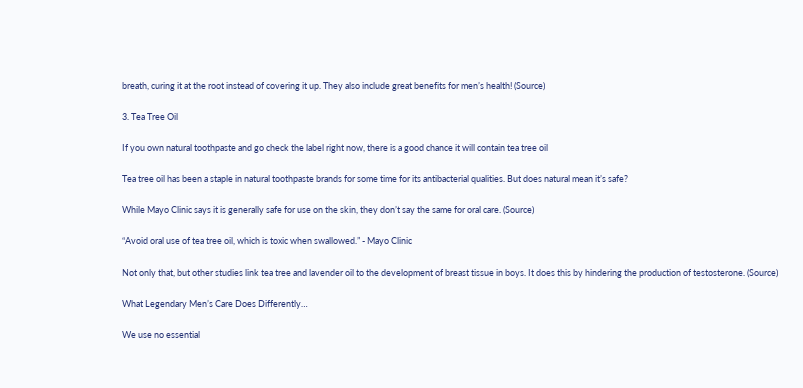breath, curing it at the root instead of covering it up. They also include great benefits for men’s health! (Source)

3. Tea Tree Oil

If you own natural toothpaste and go check the label right now, there is a good chance it will contain tea tree oil

Tea tree oil has been a staple in natural toothpaste brands for some time for its antibacterial qualities. But does natural mean it’s safe?

While Mayo Clinic says it is generally safe for use on the skin, they don’t say the same for oral care. (Source)

“Avoid oral use of tea tree oil, which is toxic when swallowed.” - Mayo Clinic

Not only that, but other studies link tea tree and lavender oil to the development of breast tissue in boys. It does this by hindering the production of testosterone. (Source)

What Legendary Men’s Care Does Differently…

We use no essential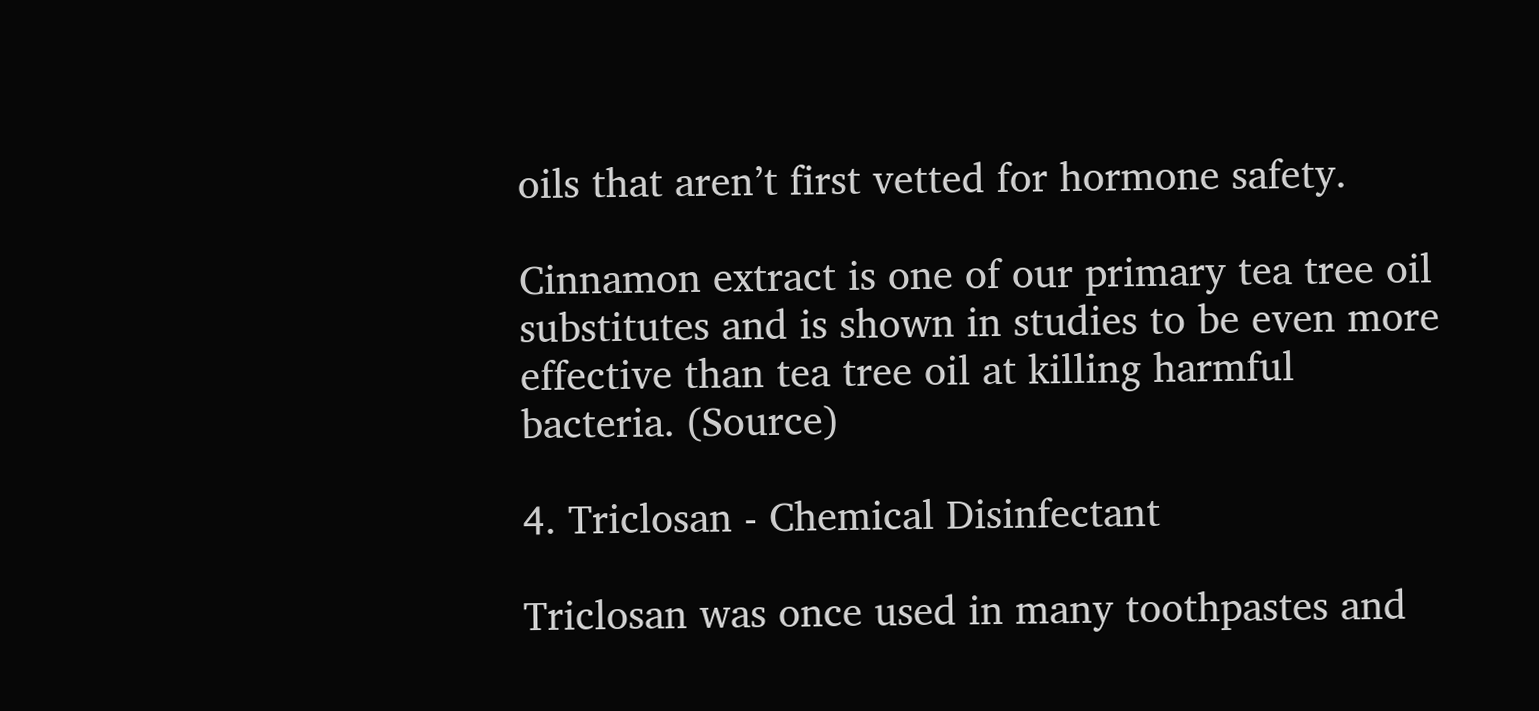oils that aren’t first vetted for hormone safety.

Cinnamon extract is one of our primary tea tree oil substitutes and is shown in studies to be even more effective than tea tree oil at killing harmful bacteria. (Source)

4. Triclosan - Chemical Disinfectant

Triclosan was once used in many toothpastes and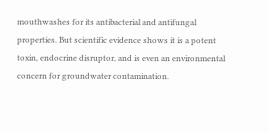mouthwashes for its antibacterial and antifungal properties. But scientific evidence shows it is a potent toxin, endocrine disruptor, and is even an environmental concern for groundwater contamination.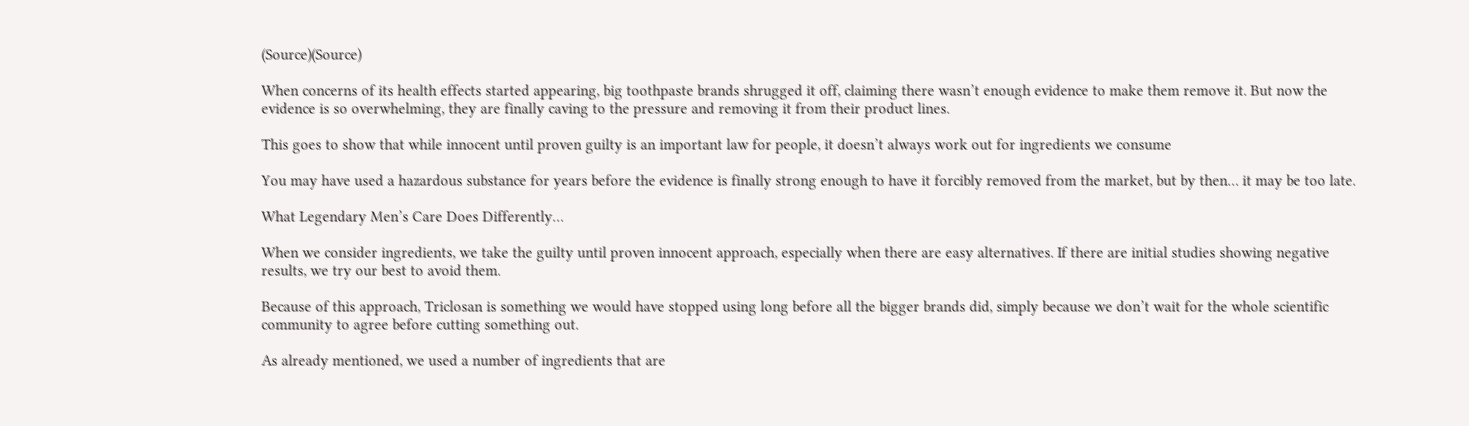(Source)(Source)

When concerns of its health effects started appearing, big toothpaste brands shrugged it off, claiming there wasn’t enough evidence to make them remove it. But now the evidence is so overwhelming, they are finally caving to the pressure and removing it from their product lines.

This goes to show that while innocent until proven guilty is an important law for people, it doesn’t always work out for ingredients we consume

You may have used a hazardous substance for years before the evidence is finally strong enough to have it forcibly removed from the market, but by then… it may be too late.

What Legendary Men’s Care Does Differently…

When we consider ingredients, we take the guilty until proven innocent approach, especially when there are easy alternatives. If there are initial studies showing negative results, we try our best to avoid them.

Because of this approach, Triclosan is something we would have stopped using long before all the bigger brands did, simply because we don’t wait for the whole scientific community to agree before cutting something out.

As already mentioned, we used a number of ingredients that are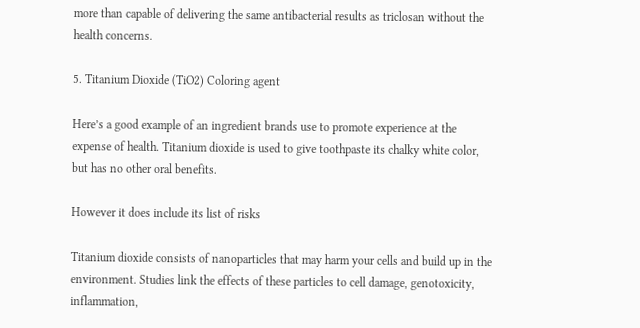more than capable of delivering the same antibacterial results as triclosan without the health concerns.

5. Titanium Dioxide (TiO2) Coloring agent

Here’s a good example of an ingredient brands use to promote experience at the expense of health. Titanium dioxide is used to give toothpaste its chalky white color, but has no other oral benefits.

However it does include its list of risks

Titanium dioxide consists of nanoparticles that may harm your cells and build up in the environment. Studies link the effects of these particles to cell damage, genotoxicity, inflammation,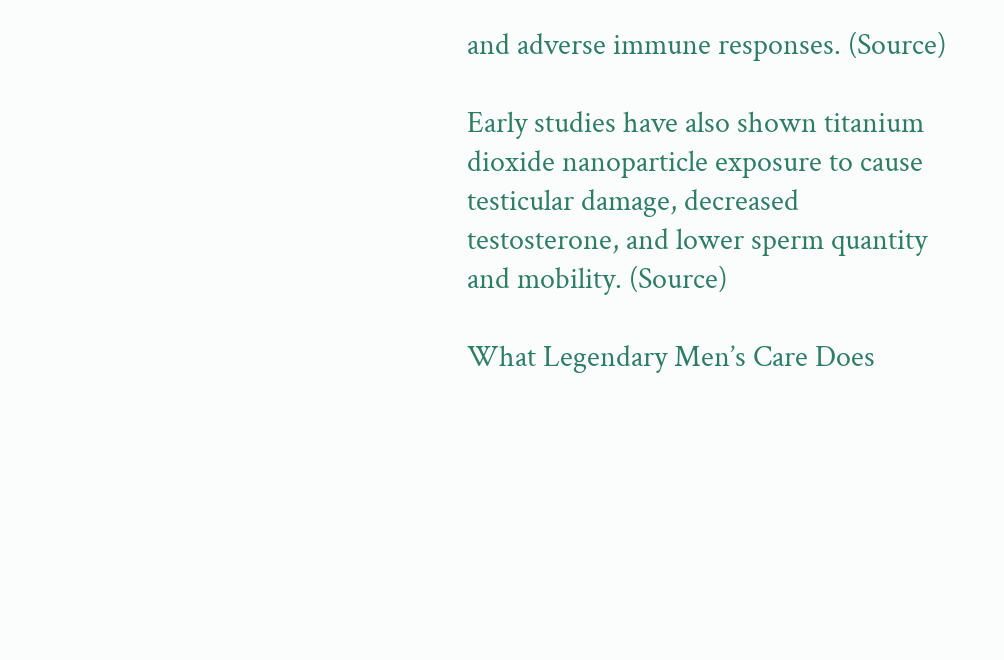and adverse immune responses. (Source)

Early studies have also shown titanium dioxide nanoparticle exposure to cause testicular damage, decreased testosterone, and lower sperm quantity and mobility. (Source)

What Legendary Men’s Care Does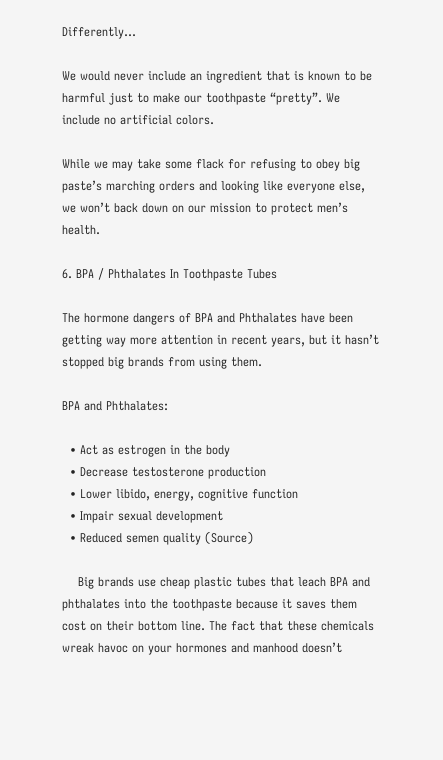Differently…

We would never include an ingredient that is known to be harmful just to make our toothpaste “pretty”. We include no artificial colors.

While we may take some flack for refusing to obey big paste’s marching orders and looking like everyone else, we won’t back down on our mission to protect men’s health.

6. BPA / Phthalates In Toothpaste Tubes

The hormone dangers of BPA and Phthalates have been getting way more attention in recent years, but it hasn’t stopped big brands from using them.

BPA and Phthalates:

  • Act as estrogen in the body
  • Decrease testosterone production
  • Lower libido, energy, cognitive function
  • Impair sexual development
  • Reduced semen quality (Source)

    Big brands use cheap plastic tubes that leach BPA and phthalates into the toothpaste because it saves them cost on their bottom line. The fact that these chemicals wreak havoc on your hormones and manhood doesn’t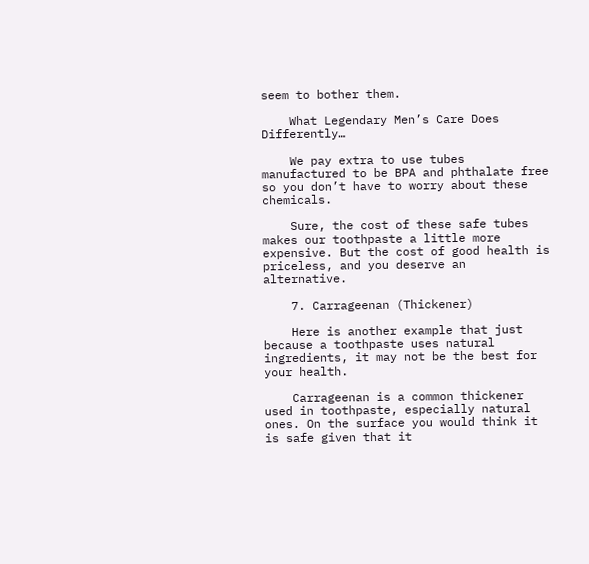seem to bother them.

    What Legendary Men’s Care Does Differently…

    We pay extra to use tubes manufactured to be BPA and phthalate free so you don’t have to worry about these chemicals.

    Sure, the cost of these safe tubes makes our toothpaste a little more expensive. But the cost of good health is priceless, and you deserve an alternative.

    7. Carrageenan (Thickener)

    Here is another example that just because a toothpaste uses natural ingredients, it may not be the best for your health.

    Carrageenan is a common thickener used in toothpaste, especially natural ones. On the surface you would think it is safe given that it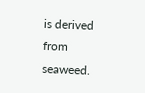is derived from seaweed.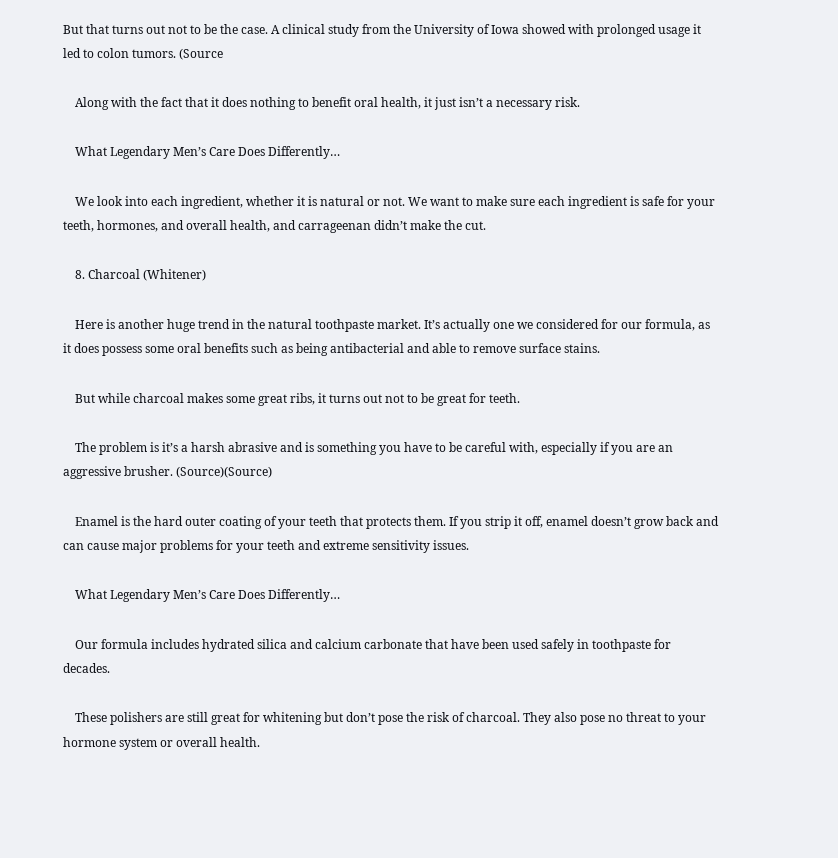But that turns out not to be the case. A clinical study from the University of Iowa showed with prolonged usage it led to colon tumors. (Source

    Along with the fact that it does nothing to benefit oral health, it just isn’t a necessary risk.

    What Legendary Men’s Care Does Differently…

    We look into each ingredient, whether it is natural or not. We want to make sure each ingredient is safe for your teeth, hormones, and overall health, and carrageenan didn’t make the cut.

    8. Charcoal (Whitener)

    Here is another huge trend in the natural toothpaste market. It’s actually one we considered for our formula, as it does possess some oral benefits such as being antibacterial and able to remove surface stains.

    But while charcoal makes some great ribs, it turns out not to be great for teeth.

    The problem is it’s a harsh abrasive and is something you have to be careful with, especially if you are an aggressive brusher. (Source)(Source)

    Enamel is the hard outer coating of your teeth that protects them. If you strip it off, enamel doesn’t grow back and can cause major problems for your teeth and extreme sensitivity issues.

    What Legendary Men’s Care Does Differently…

    Our formula includes hydrated silica and calcium carbonate that have been used safely in toothpaste for decades.

    These polishers are still great for whitening but don’t pose the risk of charcoal. They also pose no threat to your hormone system or overall health.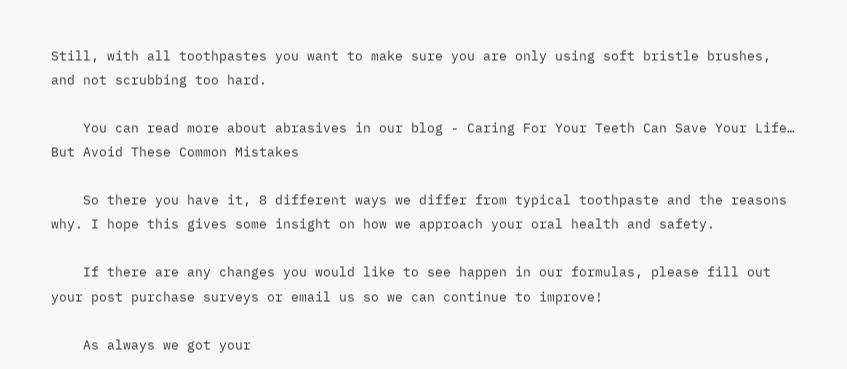Still, with all toothpastes you want to make sure you are only using soft bristle brushes, and not scrubbing too hard.

    You can read more about abrasives in our blog - Caring For Your Teeth Can Save Your Life… But Avoid These Common Mistakes

    So there you have it, 8 different ways we differ from typical toothpaste and the reasons why. I hope this gives some insight on how we approach your oral health and safety.

    If there are any changes you would like to see happen in our formulas, please fill out your post purchase surveys or email us so we can continue to improve!

    As always we got your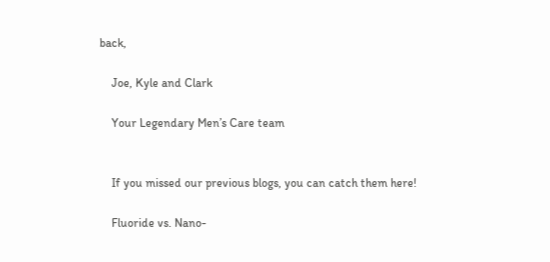back,

    Joe, Kyle and Clark

    Your Legendary Men’s Care team


    If you missed our previous blogs, you can catch them here!

    Fluoride vs. Nano-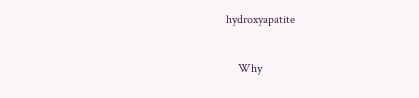hydroxyapatite

    Why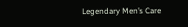Legendary Men’s Care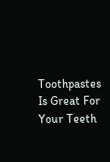Toothpastes Is Great For Your Teeth